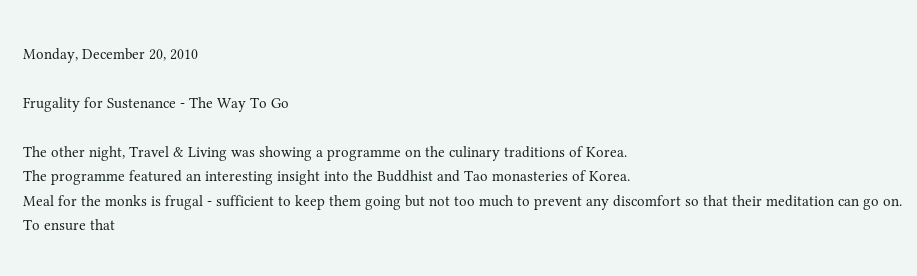Monday, December 20, 2010

Frugality for Sustenance - The Way To Go

The other night, Travel & Living was showing a programme on the culinary traditions of Korea.
The programme featured an interesting insight into the Buddhist and Tao monasteries of Korea.
Meal for the monks is frugal - sufficient to keep them going but not too much to prevent any discomfort so that their meditation can go on.
To ensure that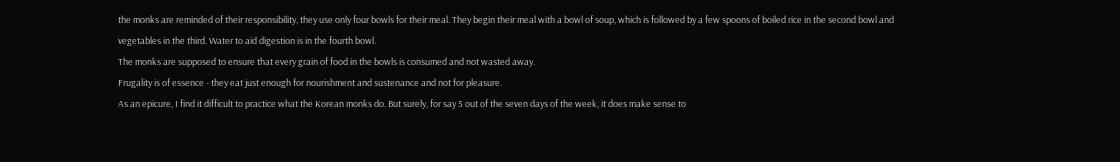the monks are reminded of their responsibility, they use only four bowls for their meal. They begin their meal with a bowl of soup, which is followed by a few spoons of boiled rice in the second bowl and vegetables in the third. Water to aid digestion is in the fourth bowl.
The monks are supposed to ensure that every grain of food in the bowls is consumed and not wasted away.
Frugality is of essence - they eat just enough for nourishment and sustenance and not for pleasure.
As an epicure, I find it difficult to practice what the Korean monks do. But surely, for say 5 out of the seven days of the week, it does make sense to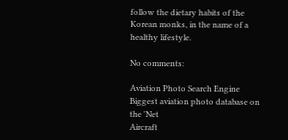follow the dietary habits of the Korean monks, in the name of a healthy lifestyle.

No comments:

Aviation Photo Search Engine
Biggest aviation photo database on the 'Net
Aircraft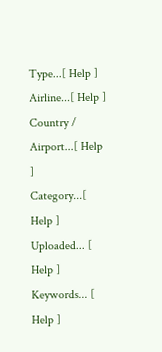Type...[ Help ]
Airline...[ Help ]
Country / Airport...[ Help ]
Category...[ Help ]
Uploaded... [ Help ]
Keywords... [ Help ]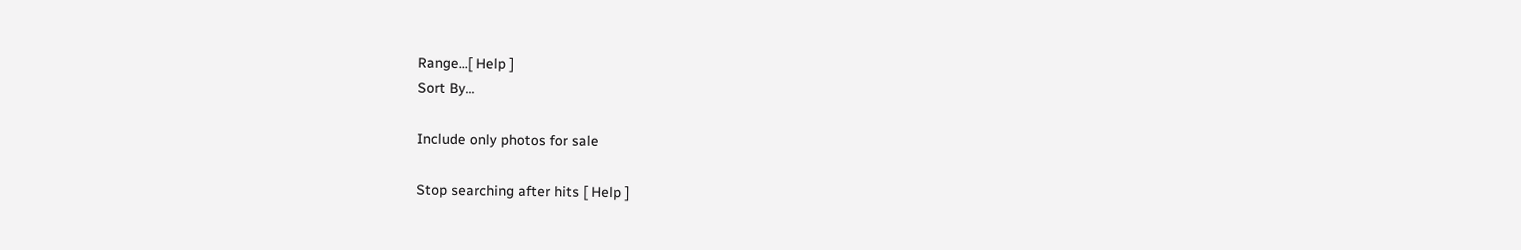Range...[ Help ]
Sort By...

Include only photos for sale

Stop searching after hits [ Help ]